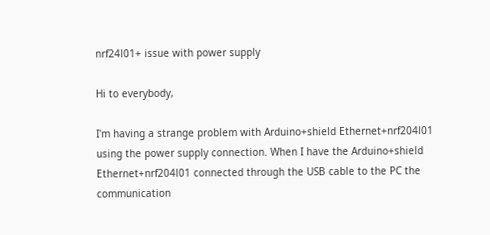nrf24l01+ issue with power supply

Hi to everybody,

I'm having a strange problem with Arduino+shield Ethernet+nrf204l01 using the power supply connection. When I have the Arduino+shield Ethernet+nrf204l01 connected through the USB cable to the PC the communication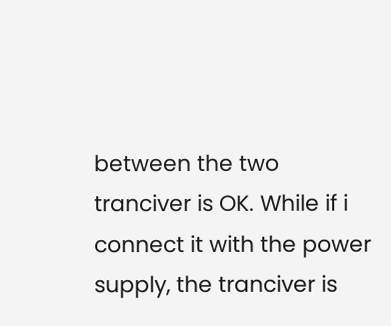between the two tranciver is OK. While if i connect it with the power supply, the tranciver is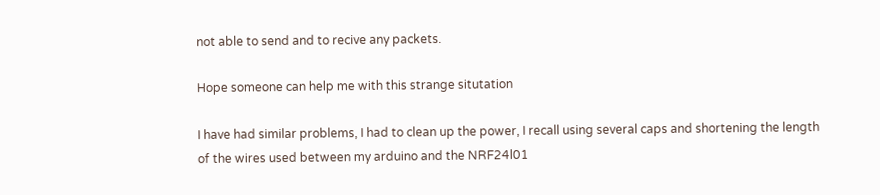not able to send and to recive any packets.

Hope someone can help me with this strange situtation

I have had similar problems, I had to clean up the power, I recall using several caps and shortening the length of the wires used between my arduino and the NRF24l01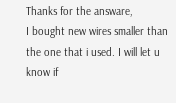Thanks for the answare,
I bought new wires smaller than the one that i used. I will let u know if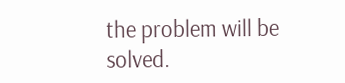the problem will be solved.